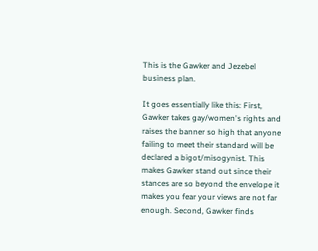This is the Gawker and Jezebel business plan.

It goes essentially like this: First, Gawker takes gay/women's rights and raises the banner so high that anyone failing to meet their standard will be declared a bigot/misogynist. This makes Gawker stand out since their stances are so beyond the envelope it makes you fear your views are not far enough. Second, Gawker finds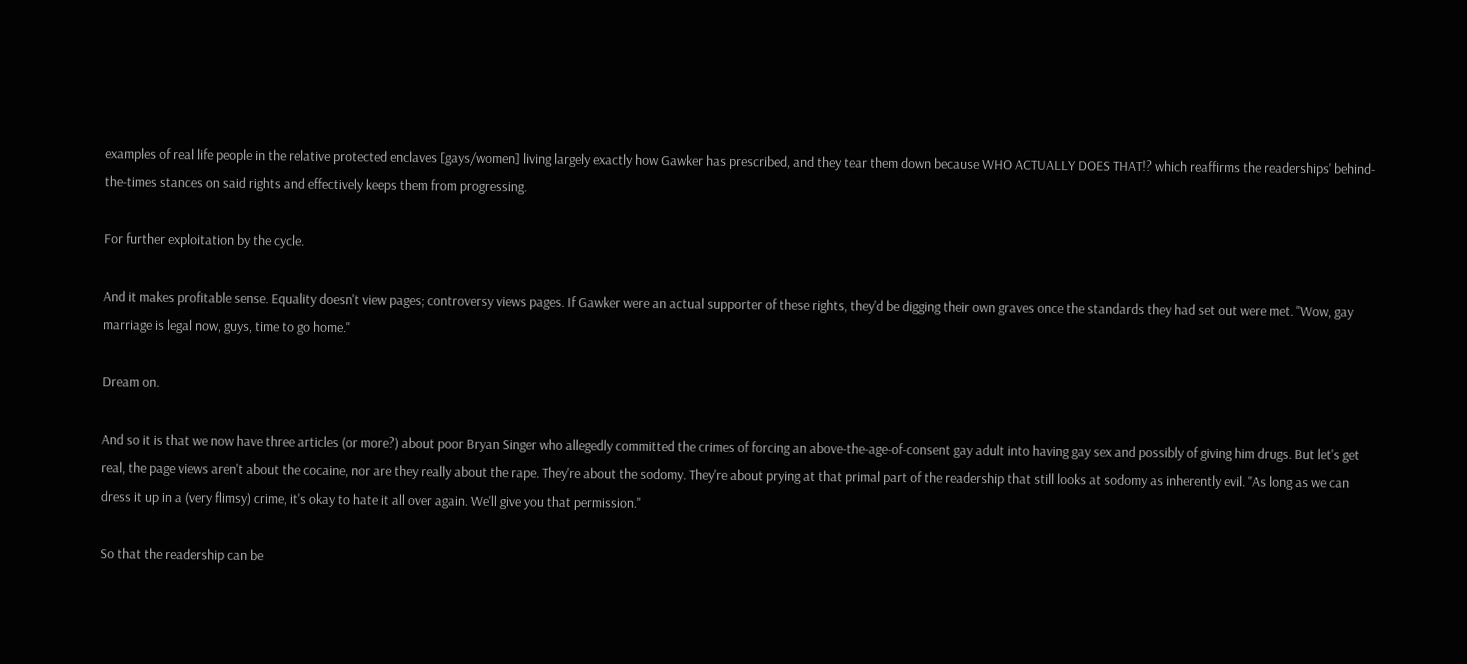examples of real life people in the relative protected enclaves [gays/women] living largely exactly how Gawker has prescribed, and they tear them down because WHO ACTUALLY DOES THAT!? which reaffirms the readerships' behind-the-times stances on said rights and effectively keeps them from progressing.

For further exploitation by the cycle.

And it makes profitable sense. Equality doesn't view pages; controversy views pages. If Gawker were an actual supporter of these rights, they'd be digging their own graves once the standards they had set out were met. "Wow, gay marriage is legal now, guys, time to go home."

Dream on.

And so it is that we now have three articles (or more?) about poor Bryan Singer who allegedly committed the crimes of forcing an above-the-age-of-consent gay adult into having gay sex and possibly of giving him drugs. But let's get real, the page views aren't about the cocaine, nor are they really about the rape. They're about the sodomy. They're about prying at that primal part of the readership that still looks at sodomy as inherently evil. "As long as we can dress it up in a (very flimsy) crime, it's okay to hate it all over again. We'll give you that permission."

So that the readership can be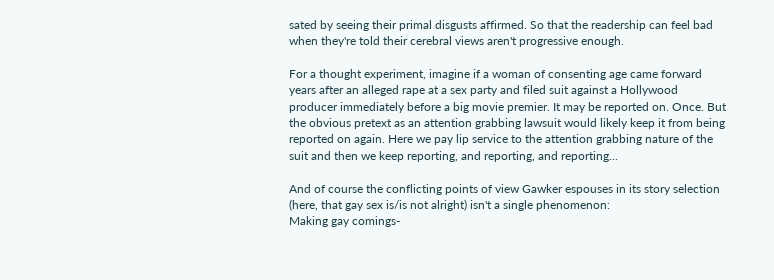sated by seeing their primal disgusts affirmed. So that the readership can feel bad when they're told their cerebral views aren't progressive enough.

For a thought experiment, imagine if a woman of consenting age came forward years after an alleged rape at a sex party and filed suit against a Hollywood producer immediately before a big movie premier. It may be reported on. Once. But the obvious pretext as an attention grabbing lawsuit would likely keep it from being reported on again. Here we pay lip service to the attention grabbing nature of the suit and then we keep reporting, and reporting, and reporting...

And of course the conflicting points of view Gawker espouses in its story selection (here, that gay sex is/is not alright) isn't a single phenomenon:
Making gay comings-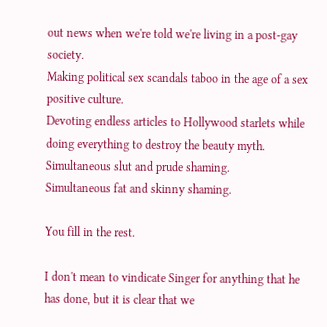out news when we're told we're living in a post-gay society.
Making political sex scandals taboo in the age of a sex positive culture.
Devoting endless articles to Hollywood starlets while doing everything to destroy the beauty myth.
Simultaneous slut and prude shaming.
Simultaneous fat and skinny shaming.

You fill in the rest.

I don't mean to vindicate Singer for anything that he has done, but it is clear that we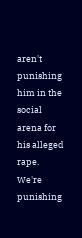aren't punishing him in the social arena for his alleged rape. We're punishing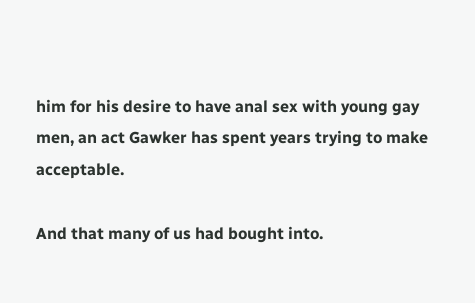him for his desire to have anal sex with young gay men, an act Gawker has spent years trying to make acceptable.

And that many of us had bought into.